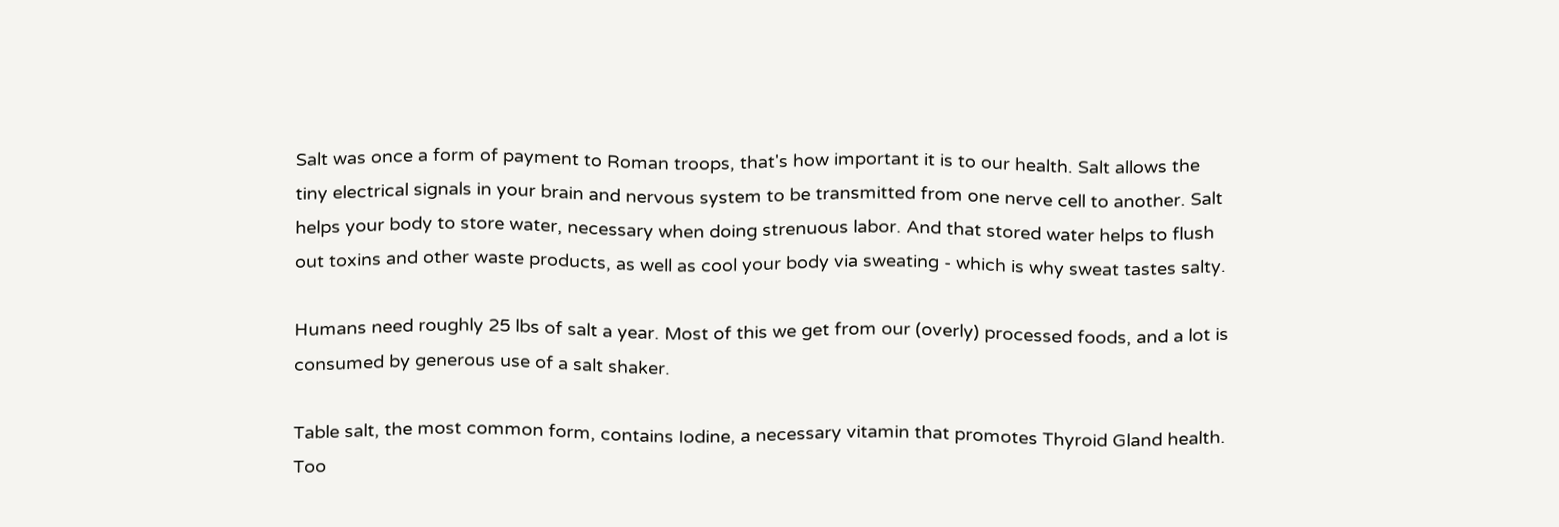Salt was once a form of payment to Roman troops, that's how important it is to our health. Salt allows the tiny electrical signals in your brain and nervous system to be transmitted from one nerve cell to another. Salt helps your body to store water, necessary when doing strenuous labor. And that stored water helps to flush out toxins and other waste products, as well as cool your body via sweating - which is why sweat tastes salty.

Humans need roughly 25 lbs of salt a year. Most of this we get from our (overly) processed foods, and a lot is consumed by generous use of a salt shaker.

Table salt, the most common form, contains Iodine, a necessary vitamin that promotes Thyroid Gland health. Too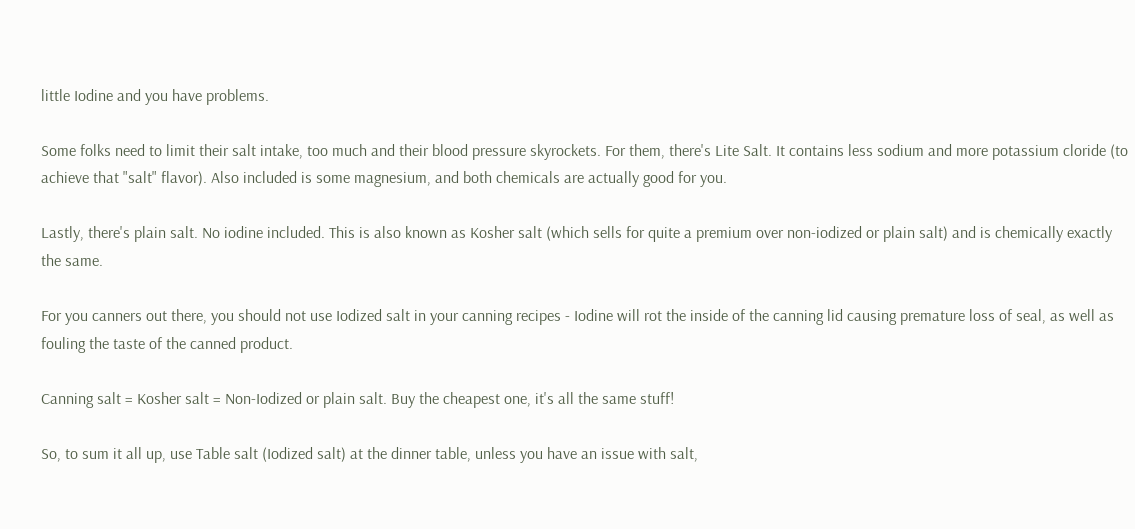little Iodine and you have problems.

Some folks need to limit their salt intake, too much and their blood pressure skyrockets. For them, there's Lite Salt. It contains less sodium and more potassium cloride (to achieve that "salt" flavor). Also included is some magnesium, and both chemicals are actually good for you.

Lastly, there's plain salt. No iodine included. This is also known as Kosher salt (which sells for quite a premium over non-iodized or plain salt) and is chemically exactly the same.

For you canners out there, you should not use Iodized salt in your canning recipes - Iodine will rot the inside of the canning lid causing premature loss of seal, as well as fouling the taste of the canned product.

Canning salt = Kosher salt = Non-Iodized or plain salt. Buy the cheapest one, it's all the same stuff!

So, to sum it all up, use Table salt (Iodized salt) at the dinner table, unless you have an issue with salt,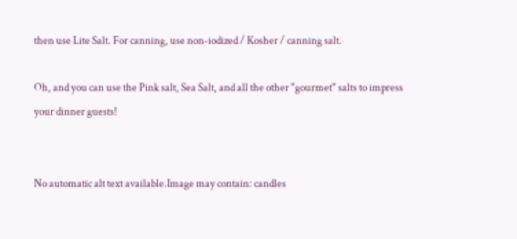then use Lite Salt. For canning, use non-iodized / Kosher / canning salt.

Oh, and you can use the Pink salt, Sea Salt, and all the other "gourmet" salts to impress your dinner guests!


No automatic alt text available.Image may contain: candles